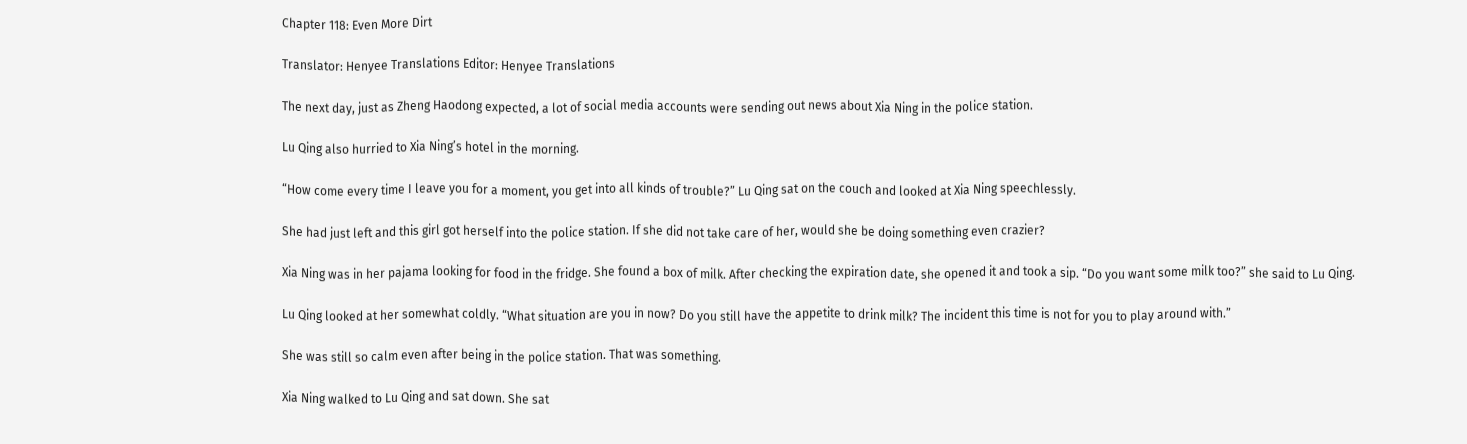Chapter 118: Even More Dirt

Translator: Henyee Translations Editor: Henyee Translations

The next day, just as Zheng Haodong expected, a lot of social media accounts were sending out news about Xia Ning in the police station.

Lu Qing also hurried to Xia Ning’s hotel in the morning.

“How come every time I leave you for a moment, you get into all kinds of trouble?” Lu Qing sat on the couch and looked at Xia Ning speechlessly.

She had just left and this girl got herself into the police station. If she did not take care of her, would she be doing something even crazier?

Xia Ning was in her pajama looking for food in the fridge. She found a box of milk. After checking the expiration date, she opened it and took a sip. “Do you want some milk too?” she said to Lu Qing.

Lu Qing looked at her somewhat coldly. “What situation are you in now? Do you still have the appetite to drink milk? The incident this time is not for you to play around with.”

She was still so calm even after being in the police station. That was something.

Xia Ning walked to Lu Qing and sat down. She sat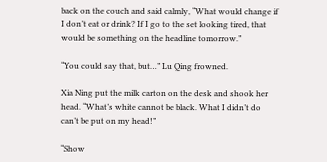back on the couch and said calmly, “What would change if I don’t eat or drink? If I go to the set looking tired, that would be something on the headline tomorrow.”

“You could say that, but…” Lu Qing frowned.

Xia Ning put the milk carton on the desk and shook her head. “What’s white cannot be black. What I didn’t do can’t be put on my head!”

“Show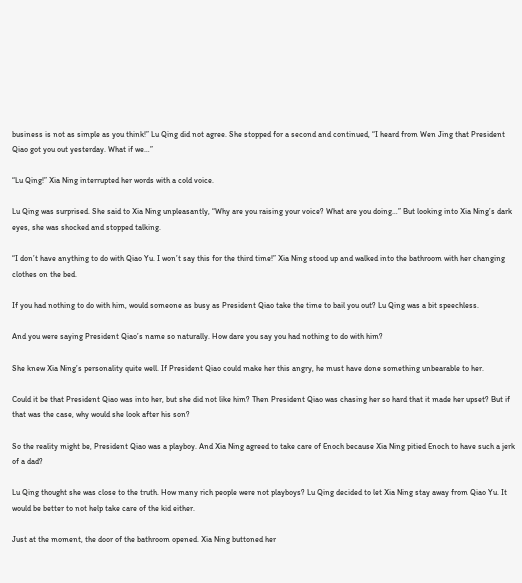business is not as simple as you think!” Lu Qing did not agree. She stopped for a second and continued, “I heard from Wen Jing that President Qiao got you out yesterday. What if we…”

“Lu Qing!” Xia Ning interrupted her words with a cold voice.

Lu Qing was surprised. She said to Xia Ning unpleasantly, “Why are you raising your voice? What are you doing…” But looking into Xia Ning’s dark eyes, she was shocked and stopped talking.

“I don’t have anything to do with Qiao Yu. I won’t say this for the third time!” Xia Ning stood up and walked into the bathroom with her changing clothes on the bed.

If you had nothing to do with him, would someone as busy as President Qiao take the time to bail you out? Lu Qing was a bit speechless.

And you were saying President Qiao’s name so naturally. How dare you say you had nothing to do with him?

She knew Xia Ning’s personality quite well. If President Qiao could make her this angry, he must have done something unbearable to her.

Could it be that President Qiao was into her, but she did not like him? Then President Qiao was chasing her so hard that it made her upset? But if that was the case, why would she look after his son?

So the reality might be, President Qiao was a playboy. And Xia Ning agreed to take care of Enoch because Xia Ning pitied Enoch to have such a jerk of a dad?

Lu Qing thought she was close to the truth. How many rich people were not playboys? Lu Qing decided to let Xia Ning stay away from Qiao Yu. It would be better to not help take care of the kid either.

Just at the moment, the door of the bathroom opened. Xia Ning buttoned her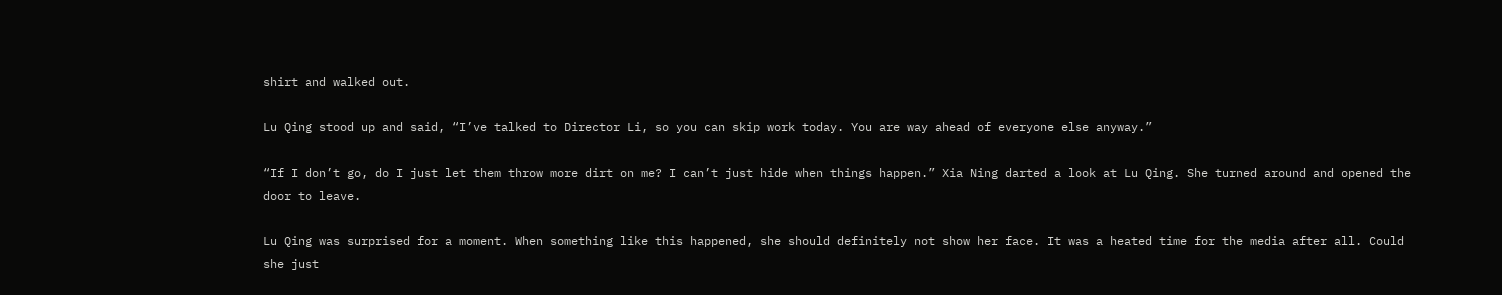shirt and walked out.

Lu Qing stood up and said, “I’ve talked to Director Li, so you can skip work today. You are way ahead of everyone else anyway.”

“If I don’t go, do I just let them throw more dirt on me? I can’t just hide when things happen.” Xia Ning darted a look at Lu Qing. She turned around and opened the door to leave.

Lu Qing was surprised for a moment. When something like this happened, she should definitely not show her face. It was a heated time for the media after all. Could she just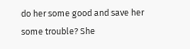do her some good and save her some trouble? She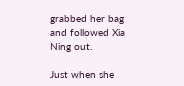grabbed her bag and followed Xia Ning out.

Just when she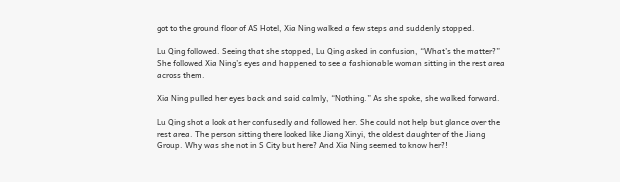got to the ground floor of AS Hotel, Xia Ning walked a few steps and suddenly stopped.

Lu Qing followed. Seeing that she stopped, Lu Qing asked in confusion, “What’s the matter?” She followed Xia Ning’s eyes and happened to see a fashionable woman sitting in the rest area across them.

Xia Ning pulled her eyes back and said calmly, “Nothing.” As she spoke, she walked forward.

Lu Qing shot a look at her confusedly and followed her. She could not help but glance over the rest area. The person sitting there looked like Jiang Xinyi, the oldest daughter of the Jiang Group. Why was she not in S City but here? And Xia Ning seemed to know her?!